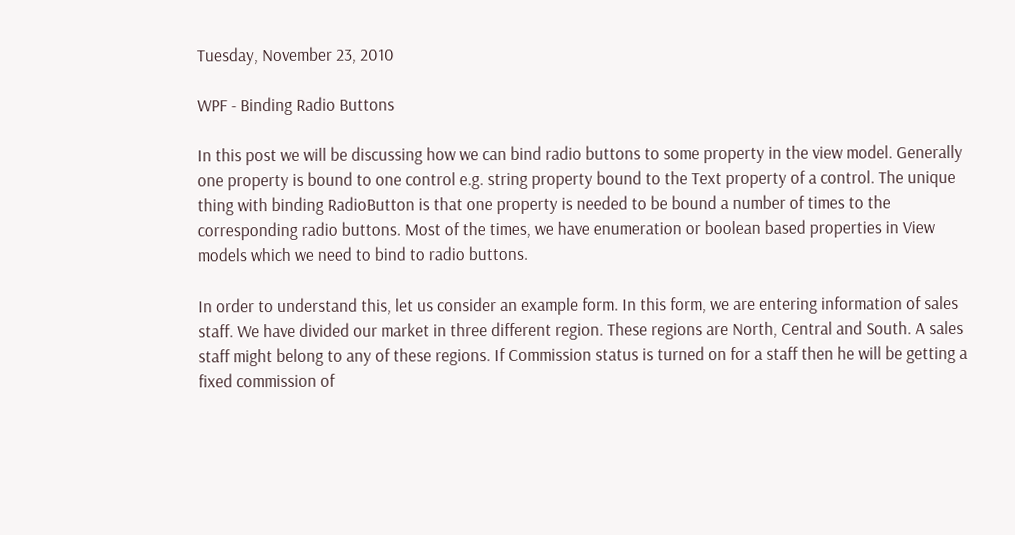Tuesday, November 23, 2010

WPF - Binding Radio Buttons

In this post we will be discussing how we can bind radio buttons to some property in the view model. Generally one property is bound to one control e.g. string property bound to the Text property of a control. The unique thing with binding RadioButton is that one property is needed to be bound a number of times to the corresponding radio buttons. Most of the times, we have enumeration or boolean based properties in View models which we need to bind to radio buttons.

In order to understand this, let us consider an example form. In this form, we are entering information of sales staff. We have divided our market in three different region. These regions are North, Central and South. A sales staff might belong to any of these regions. If Commission status is turned on for a staff then he will be getting a fixed commission of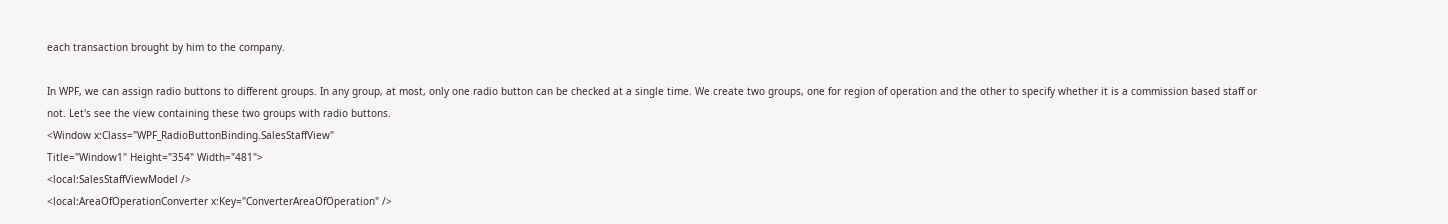each transaction brought by him to the company.

In WPF, we can assign radio buttons to different groups. In any group, at most, only one radio button can be checked at a single time. We create two groups, one for region of operation and the other to specify whether it is a commission based staff or not. Let's see the view containing these two groups with radio buttons.
<Window x:Class="WPF_RadioButtonBinding.SalesStaffView"
Title="Window1" Height="354" Width="481">
<local:SalesStaffViewModel />
<local:AreaOfOperationConverter x:Key="ConverterAreaOfOperation" />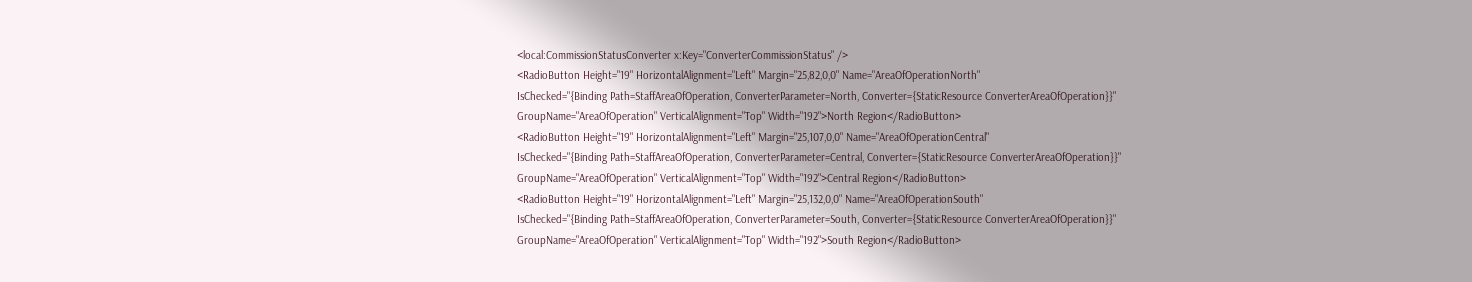<local:CommissionStatusConverter x:Key="ConverterCommissionStatus" />
<RadioButton Height="19" HorizontalAlignment="Left" Margin="25,82,0,0" Name="AreaOfOperationNorth"
IsChecked="{Binding Path=StaffAreaOfOperation, ConverterParameter=North, Converter={StaticResource ConverterAreaOfOperation}}"
GroupName="AreaOfOperation" VerticalAlignment="Top" Width="192">North Region</RadioButton>
<RadioButton Height="19" HorizontalAlignment="Left" Margin="25,107,0,0" Name="AreaOfOperationCentral"
IsChecked="{Binding Path=StaffAreaOfOperation, ConverterParameter=Central, Converter={StaticResource ConverterAreaOfOperation}}"
GroupName="AreaOfOperation" VerticalAlignment="Top" Width="192">Central Region</RadioButton>
<RadioButton Height="19" HorizontalAlignment="Left" Margin="25,132,0,0" Name="AreaOfOperationSouth"
IsChecked="{Binding Path=StaffAreaOfOperation, ConverterParameter=South, Converter={StaticResource ConverterAreaOfOperation}}"
GroupName="AreaOfOperation" VerticalAlignment="Top" Width="192">South Region</RadioButton>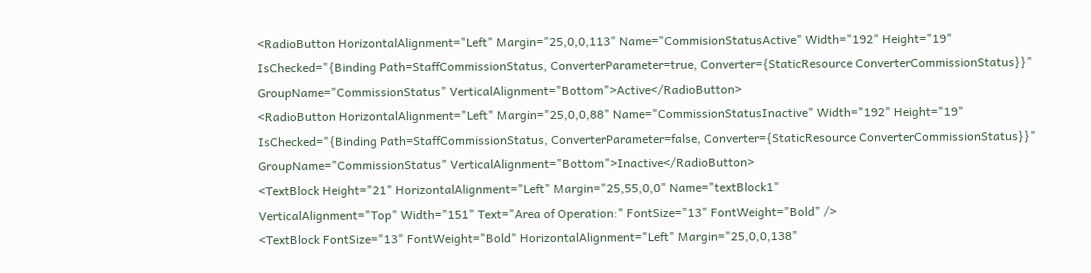<RadioButton HorizontalAlignment="Left" Margin="25,0,0,113" Name="CommisionStatusActive" Width="192" Height="19"
IsChecked="{Binding Path=StaffCommissionStatus, ConverterParameter=true, Converter={StaticResource ConverterCommissionStatus}}"
GroupName="CommissionStatus" VerticalAlignment="Bottom">Active</RadioButton>
<RadioButton HorizontalAlignment="Left" Margin="25,0,0,88" Name="CommissionStatusInactive" Width="192" Height="19"
IsChecked="{Binding Path=StaffCommissionStatus, ConverterParameter=false, Converter={StaticResource ConverterCommissionStatus}}"
GroupName="CommissionStatus" VerticalAlignment="Bottom">Inactive</RadioButton>
<TextBlock Height="21" HorizontalAlignment="Left" Margin="25,55,0,0" Name="textBlock1"
VerticalAlignment="Top" Width="151" Text="Area of Operation:" FontSize="13" FontWeight="Bold" />
<TextBlock FontSize="13" FontWeight="Bold" HorizontalAlignment="Left" Margin="25,0,0,138"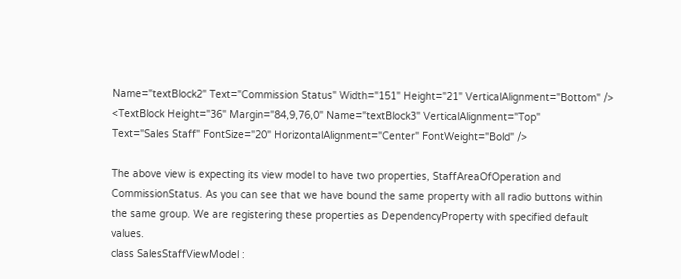Name="textBlock2" Text="Commission Status" Width="151" Height="21" VerticalAlignment="Bottom" />
<TextBlock Height="36" Margin="84,9,76,0" Name="textBlock3" VerticalAlignment="Top"
Text="Sales Staff" FontSize="20" HorizontalAlignment="Center" FontWeight="Bold" />

The above view is expecting its view model to have two properties, StaffAreaOfOperation and CommissionStatus. As you can see that we have bound the same property with all radio buttons within the same group. We are registering these properties as DependencyProperty with specified default values.
class SalesStaffViewModel :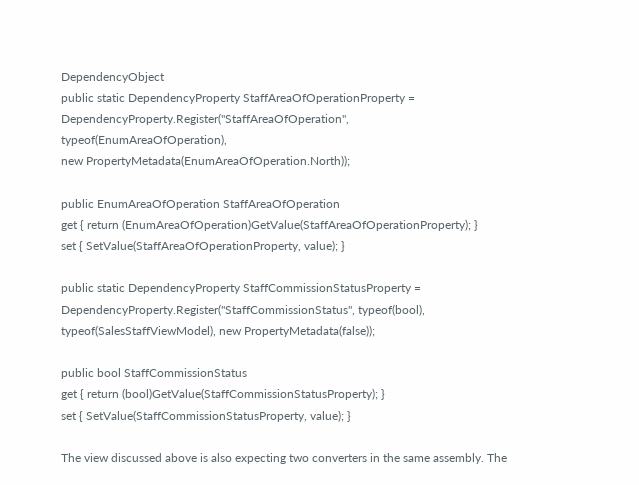DependencyObject
public static DependencyProperty StaffAreaOfOperationProperty =
DependencyProperty.Register("StaffAreaOfOperation", typeof(EnumAreaOfOperation),
new PropertyMetadata(EnumAreaOfOperation.North));

public EnumAreaOfOperation StaffAreaOfOperation
get { return (EnumAreaOfOperation)GetValue(StaffAreaOfOperationProperty); }
set { SetValue(StaffAreaOfOperationProperty, value); }

public static DependencyProperty StaffCommissionStatusProperty =
DependencyProperty.Register("StaffCommissionStatus", typeof(bool),
typeof(SalesStaffViewModel), new PropertyMetadata(false));

public bool StaffCommissionStatus
get { return (bool)GetValue(StaffCommissionStatusProperty); }
set { SetValue(StaffCommissionStatusProperty, value); }

The view discussed above is also expecting two converters in the same assembly. The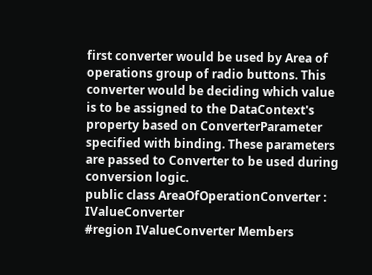first converter would be used by Area of operations group of radio buttons. This converter would be deciding which value is to be assigned to the DataContext's property based on ConverterParameter specified with binding. These parameters are passed to Converter to be used during conversion logic.
public class AreaOfOperationConverter : IValueConverter
#region IValueConverter Members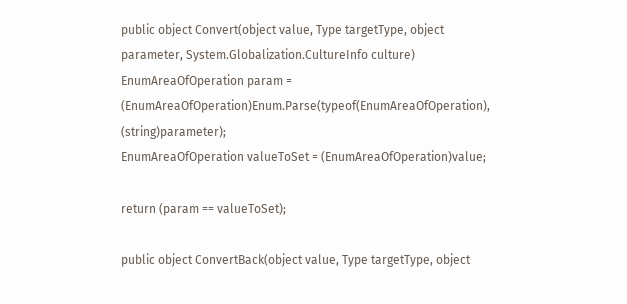public object Convert(object value, Type targetType, object parameter, System.Globalization.CultureInfo culture)
EnumAreaOfOperation param = (EnumAreaOfOperation)Enum.Parse(typeof(EnumAreaOfOperation), (string)parameter);
EnumAreaOfOperation valueToSet = (EnumAreaOfOperation)value;

return (param == valueToSet);

public object ConvertBack(object value, Type targetType, object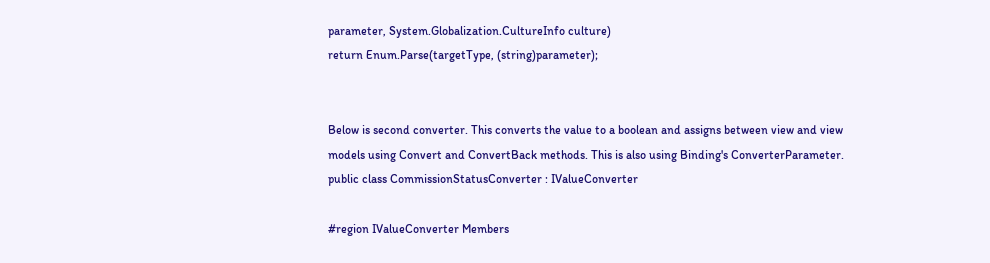parameter, System.Globalization.CultureInfo culture)
return Enum.Parse(targetType, (string)parameter);


Below is second converter. This converts the value to a boolean and assigns between view and view models using Convert and ConvertBack methods. This is also using Binding's ConverterParameter.
public class CommissionStatusConverter : IValueConverter

#region IValueConverter Members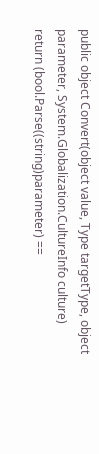public object Convert(object value, Type targetType, object parameter, System.Globalization.CultureInfo culture)
return (bool.Parse((string)parameter) ==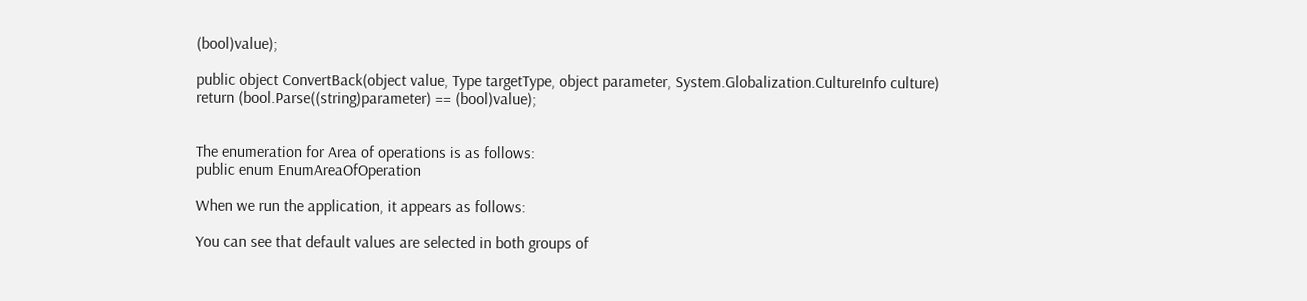(bool)value);

public object ConvertBack(object value, Type targetType, object parameter, System.Globalization.CultureInfo culture)
return (bool.Parse((string)parameter) == (bool)value);


The enumeration for Area of operations is as follows:
public enum EnumAreaOfOperation

When we run the application, it appears as follows:

You can see that default values are selected in both groups of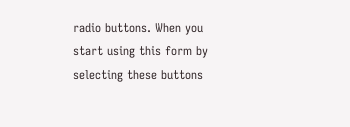radio buttons. When you start using this form by selecting these buttons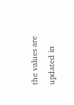the values are updated in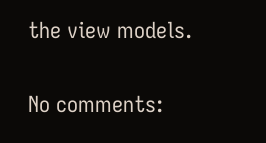the view models.

No comments: